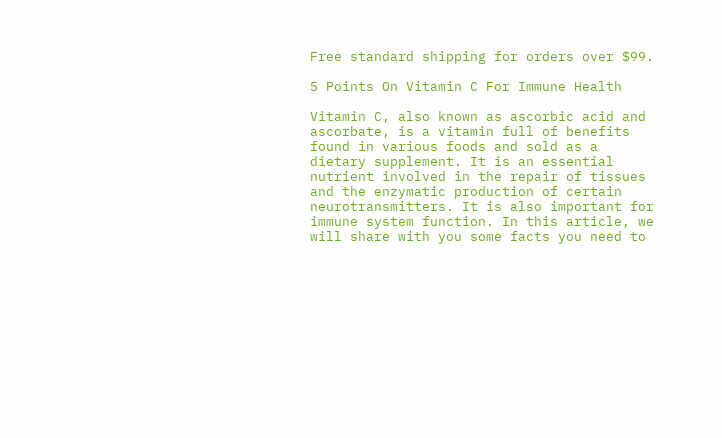Free standard shipping for orders over $99.

5 Points On Vitamin C For Immune Health

Vitamin C, also known as ascorbic acid and ascorbate, is a vitamin full of benefits found in various foods and sold as a dietary supplement. It is an essential nutrient involved in the repair of tissues and the enzymatic production of certain neurotransmitters. It is also important for immune system function. In this article, we will share with you some facts you need to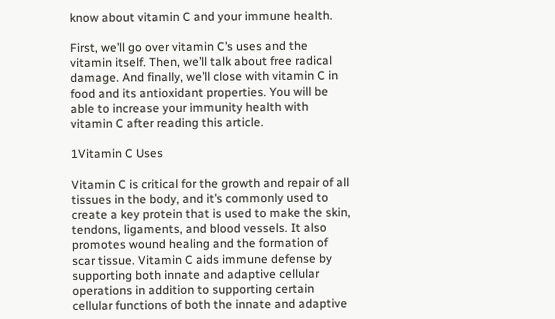know about vitamin C and your immune health.

First, we’ll go over vitamin C’s uses and the vitamin itself. Then, we’ll talk about free radical damage. And finally, we’ll close with vitamin C in food and its antioxidant properties. You will be able to increase your immunity health with vitamin C after reading this article.

1Vitamin C Uses

Vitamin C is critical for the growth and repair of all tissues in the body, and it’s commonly used to create a key protein that is used to make the skin, tendons, ligaments, and blood vessels. It also promotes wound healing and the formation of scar tissue. Vitamin C aids immune defense by supporting both innate and adaptive cellular operations in addition to supporting certain cellular functions of both the innate and adaptive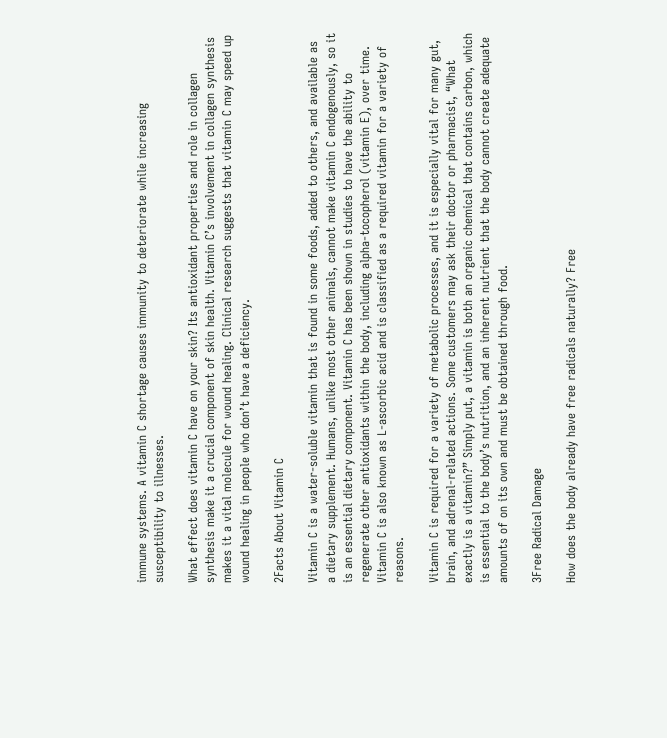immune systems. A vitamin C shortage causes immunity to deteriorate while increasing susceptibility to illnesses.

What effect does vitamin C have on your skin? Its antioxidant properties and role in collagen synthesis make it a crucial component of skin health. Vitamin C’s involvement in collagen synthesis makes it a vital molecule for wound healing. Clinical research suggests that vitamin C may speed up wound healing in people who don’t have a deficiency.

2Facts About Vitamin C

Vitamin C is a water-soluble vitamin that is found in some foods, added to others, and available as a dietary supplement. Humans, unlike most other animals, cannot make vitamin C endogenously, so it is an essential dietary component. Vitamin C has been shown in studies to have the ability to regenerate other antioxidants within the body, including alpha-tocopherol (vitamin E), over time. Vitamin C is also known as L-ascorbic acid and is classified as a required vitamin for a variety of reasons.

Vitamin C is required for a variety of metabolic processes, and it is especially vital for many gut, brain, and adrenal-related actions. Some customers may ask their doctor or pharmacist, “What exactly is a vitamin?” Simply put, a vitamin is both an organic chemical that contains carbon, which is essential to the body’s nutrition, and an inherent nutrient that the body cannot create adequate amounts of on its own and must be obtained through food.

3Free Radical Damage

How does the body already have free radicals naturally? Free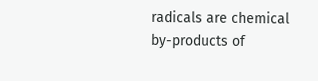radicals are chemical by-products of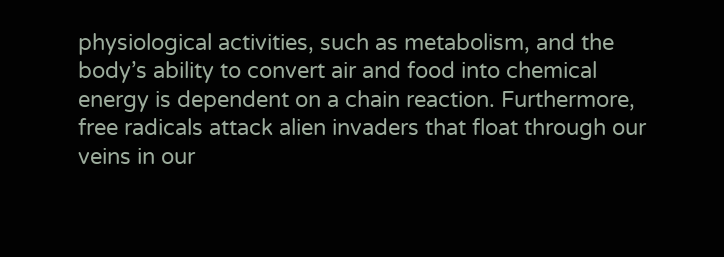physiological activities, such as metabolism, and the body’s ability to convert air and food into chemical energy is dependent on a chain reaction. Furthermore, free radicals attack alien invaders that float through our veins in our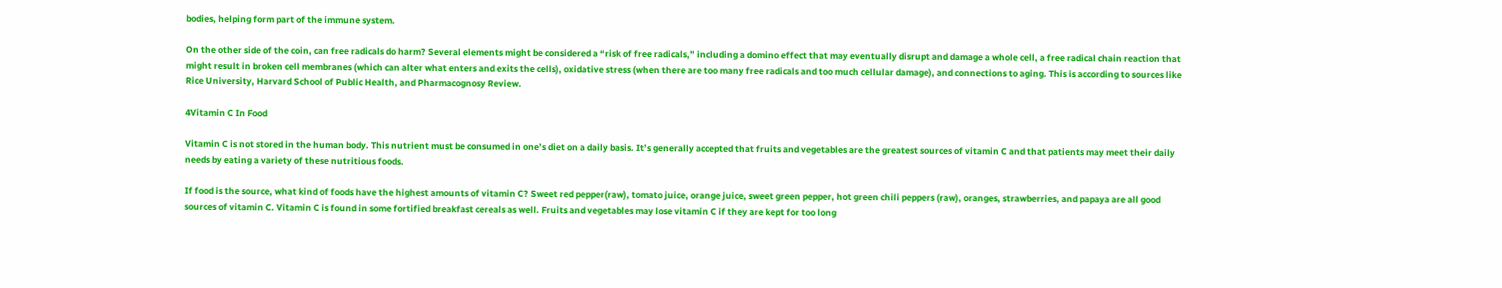bodies, helping form part of the immune system.

On the other side of the coin, can free radicals do harm? Several elements might be considered a “risk of free radicals,” including a domino effect that may eventually disrupt and damage a whole cell, a free radical chain reaction that might result in broken cell membranes (which can alter what enters and exits the cells), oxidative stress (when there are too many free radicals and too much cellular damage), and connections to aging. This is according to sources like Rice University, Harvard School of Public Health, and Pharmacognosy Review.

4Vitamin C In Food

Vitamin C is not stored in the human body. This nutrient must be consumed in one’s diet on a daily basis. It’s generally accepted that fruits and vegetables are the greatest sources of vitamin C and that patients may meet their daily needs by eating a variety of these nutritious foods.

If food is the source, what kind of foods have the highest amounts of vitamin C? Sweet red pepper(raw), tomato juice, orange juice, sweet green pepper, hot green chili peppers (raw), oranges, strawberries, and papaya are all good sources of vitamin C. Vitamin C is found in some fortified breakfast cereals as well. Fruits and vegetables may lose vitamin C if they are kept for too long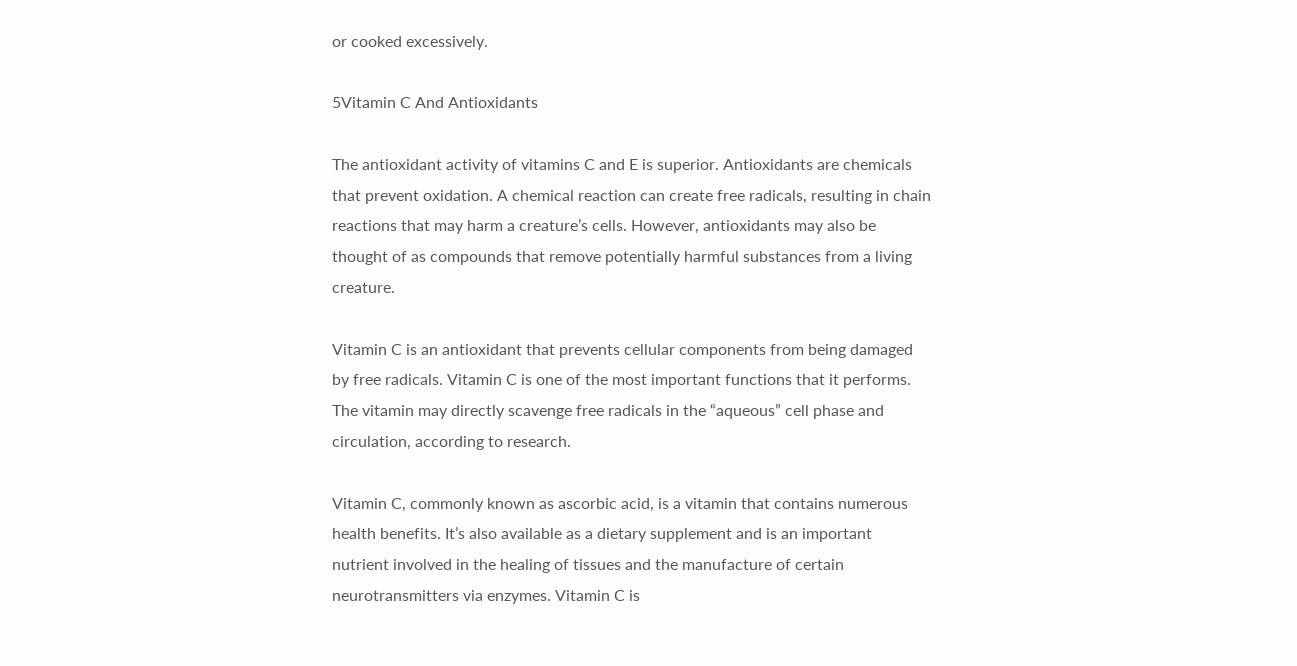or cooked excessively.

5Vitamin C And Antioxidants

The antioxidant activity of vitamins C and E is superior. Antioxidants are chemicals that prevent oxidation. A chemical reaction can create free radicals, resulting in chain reactions that may harm a creature’s cells. However, antioxidants may also be thought of as compounds that remove potentially harmful substances from a living creature.

Vitamin C is an antioxidant that prevents cellular components from being damaged by free radicals. Vitamin C is one of the most important functions that it performs. The vitamin may directly scavenge free radicals in the “aqueous” cell phase and circulation, according to research.

Vitamin C, commonly known as ascorbic acid, is a vitamin that contains numerous health benefits. It’s also available as a dietary supplement and is an important nutrient involved in the healing of tissues and the manufacture of certain neurotransmitters via enzymes. Vitamin C is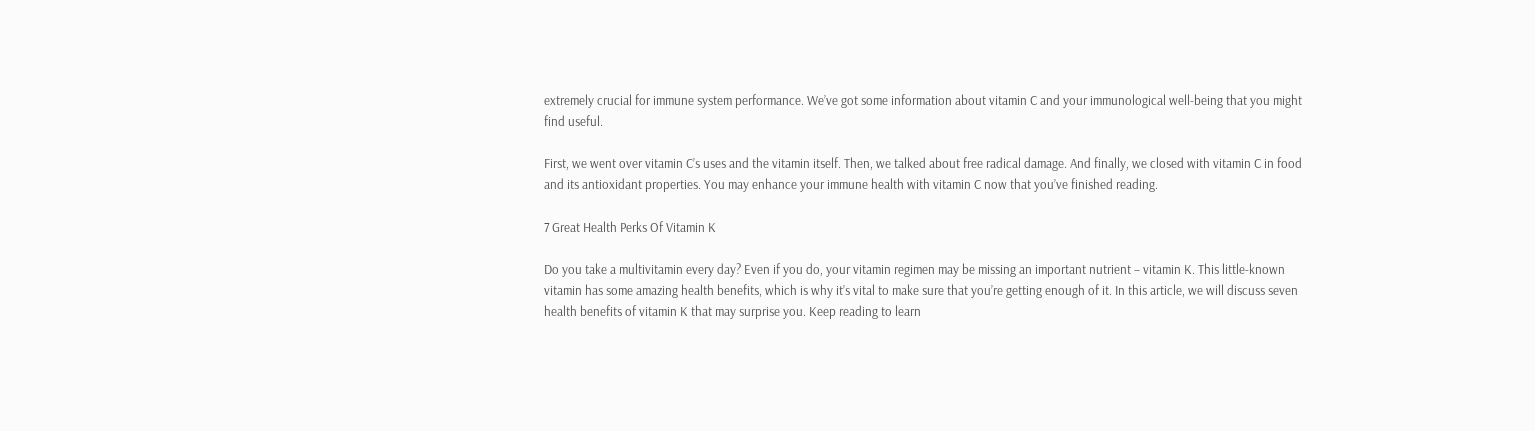extremely crucial for immune system performance. We’ve got some information about vitamin C and your immunological well-being that you might find useful.

First, we went over vitamin C’s uses and the vitamin itself. Then, we talked about free radical damage. And finally, we closed with vitamin C in food and its antioxidant properties. You may enhance your immune health with vitamin C now that you’ve finished reading.

7 Great Health Perks Of Vitamin K

Do you take a multivitamin every day? Even if you do, your vitamin regimen may be missing an important nutrient – vitamin K. This little-known vitamin has some amazing health benefits, which is why it’s vital to make sure that you’re getting enough of it. In this article, we will discuss seven health benefits of vitamin K that may surprise you. Keep reading to learn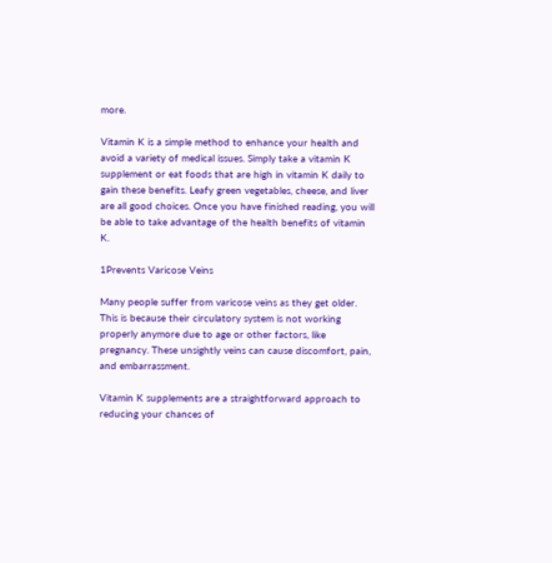more.

Vitamin K is a simple method to enhance your health and avoid a variety of medical issues. Simply take a vitamin K supplement or eat foods that are high in vitamin K daily to gain these benefits. Leafy green vegetables, cheese, and liver are all good choices. Once you have finished reading, you will be able to take advantage of the health benefits of vitamin K.

1Prevents Varicose Veins

Many people suffer from varicose veins as they get older. This is because their circulatory system is not working properly anymore due to age or other factors, like pregnancy. These unsightly veins can cause discomfort, pain, and embarrassment.

Vitamin K supplements are a straightforward approach to reducing your chances of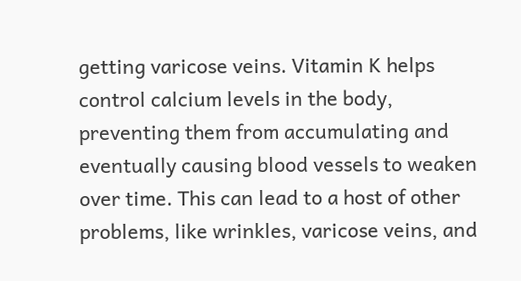getting varicose veins. Vitamin K helps control calcium levels in the body, preventing them from accumulating and eventually causing blood vessels to weaken over time. This can lead to a host of other problems, like wrinkles, varicose veins, and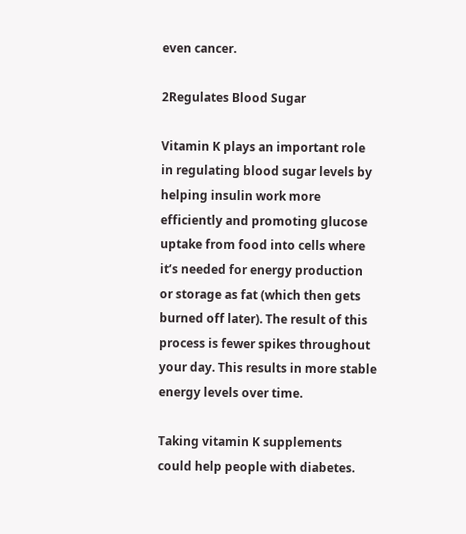even cancer.

2Regulates Blood Sugar

Vitamin K plays an important role in regulating blood sugar levels by helping insulin work more efficiently and promoting glucose uptake from food into cells where it’s needed for energy production or storage as fat (which then gets burned off later). The result of this process is fewer spikes throughout your day. This results in more stable energy levels over time.

Taking vitamin K supplements could help people with diabetes.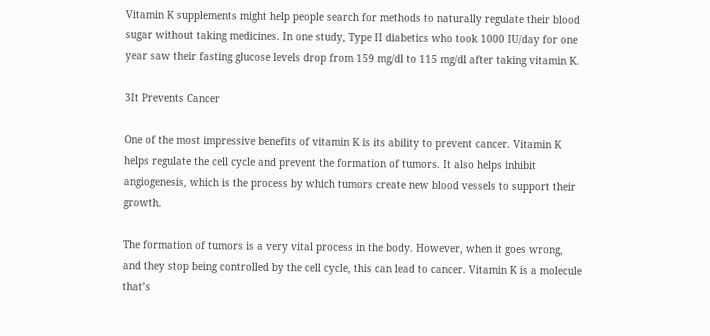Vitamin K supplements might help people search for methods to naturally regulate their blood sugar without taking medicines. In one study, Type II diabetics who took 1000 IU/day for one year saw their fasting glucose levels drop from 159 mg/dl to 115 mg/dl after taking vitamin K.

3It Prevents Cancer

One of the most impressive benefits of vitamin K is its ability to prevent cancer. Vitamin K helps regulate the cell cycle and prevent the formation of tumors. It also helps inhibit angiogenesis, which is the process by which tumors create new blood vessels to support their growth.

The formation of tumors is a very vital process in the body. However, when it goes wrong, and they stop being controlled by the cell cycle, this can lead to cancer. Vitamin K is a molecule that’s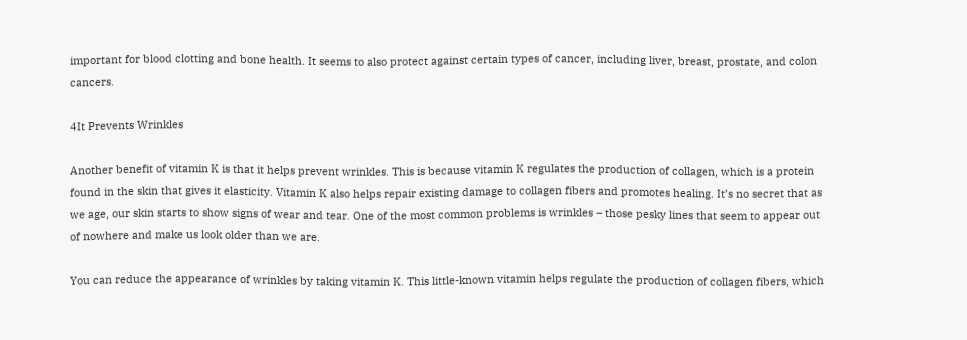important for blood clotting and bone health. It seems to also protect against certain types of cancer, including liver, breast, prostate, and colon cancers.

4It Prevents Wrinkles

Another benefit of vitamin K is that it helps prevent wrinkles. This is because vitamin K regulates the production of collagen, which is a protein found in the skin that gives it elasticity. Vitamin K also helps repair existing damage to collagen fibers and promotes healing. It’s no secret that as we age, our skin starts to show signs of wear and tear. One of the most common problems is wrinkles – those pesky lines that seem to appear out of nowhere and make us look older than we are.

You can reduce the appearance of wrinkles by taking vitamin K. This little-known vitamin helps regulate the production of collagen fibers, which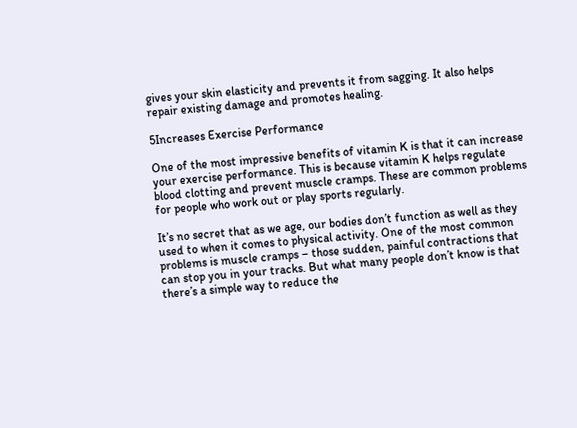gives your skin elasticity and prevents it from sagging. It also helps repair existing damage and promotes healing.

5Increases Exercise Performance

One of the most impressive benefits of vitamin K is that it can increase your exercise performance. This is because vitamin K helps regulate blood clotting and prevent muscle cramps. These are common problems for people who work out or play sports regularly.

It’s no secret that as we age, our bodies don’t function as well as they used to when it comes to physical activity. One of the most common problems is muscle cramps – those sudden, painful contractions that can stop you in your tracks. But what many people don’t know is that there’s a simple way to reduce the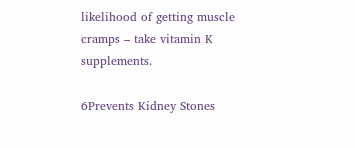likelihood of getting muscle cramps – take vitamin K supplements.

6Prevents Kidney Stones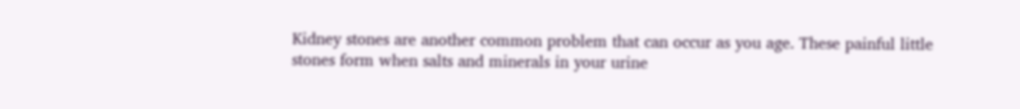Kidney stones are another common problem that can occur as you age. These painful little stones form when salts and minerals in your urine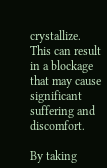crystallize. This can result in a blockage that may cause significant suffering and discomfort.

By taking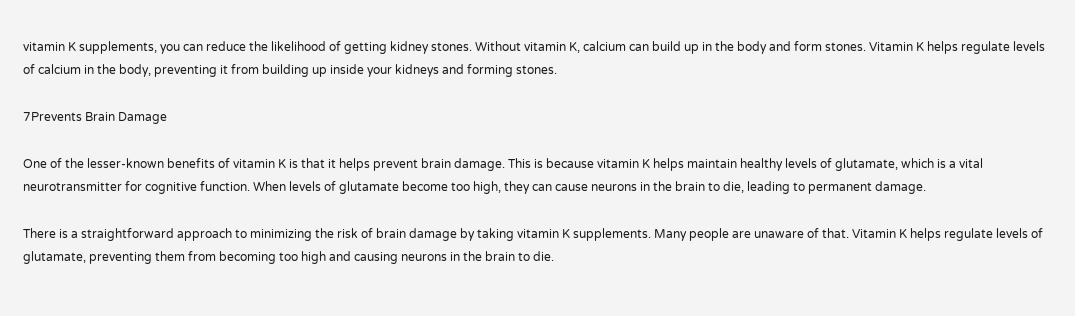vitamin K supplements, you can reduce the likelihood of getting kidney stones. Without vitamin K, calcium can build up in the body and form stones. Vitamin K helps regulate levels of calcium in the body, preventing it from building up inside your kidneys and forming stones.

7Prevents Brain Damage

One of the lesser-known benefits of vitamin K is that it helps prevent brain damage. This is because vitamin K helps maintain healthy levels of glutamate, which is a vital neurotransmitter for cognitive function. When levels of glutamate become too high, they can cause neurons in the brain to die, leading to permanent damage.

There is a straightforward approach to minimizing the risk of brain damage by taking vitamin K supplements. Many people are unaware of that. Vitamin K helps regulate levels of glutamate, preventing them from becoming too high and causing neurons in the brain to die.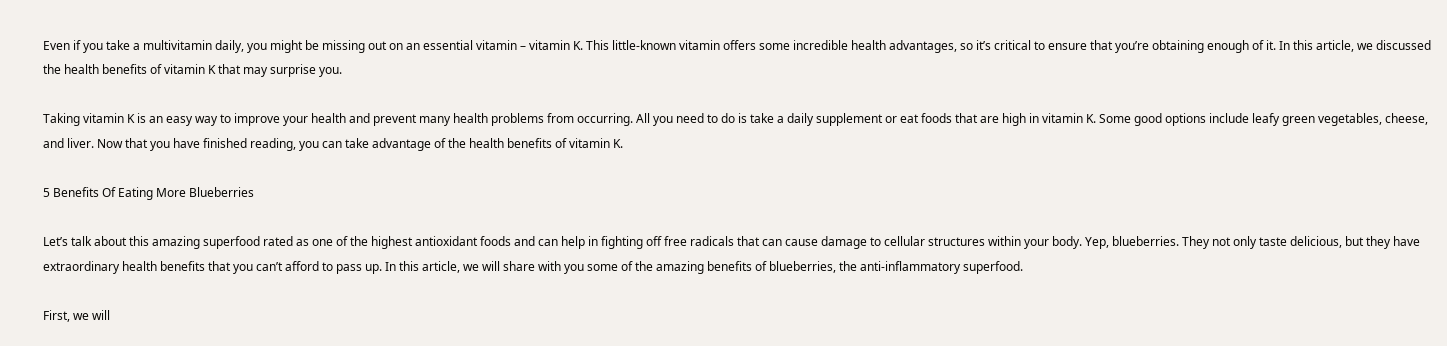Even if you take a multivitamin daily, you might be missing out on an essential vitamin – vitamin K. This little-known vitamin offers some incredible health advantages, so it’s critical to ensure that you’re obtaining enough of it. In this article, we discussed the health benefits of vitamin K that may surprise you.

Taking vitamin K is an easy way to improve your health and prevent many health problems from occurring. All you need to do is take a daily supplement or eat foods that are high in vitamin K. Some good options include leafy green vegetables, cheese, and liver. Now that you have finished reading, you can take advantage of the health benefits of vitamin K.

5 Benefits Of Eating More Blueberries

Let’s talk about this amazing superfood rated as one of the highest antioxidant foods and can help in fighting off free radicals that can cause damage to cellular structures within your body. Yep, blueberries. They not only taste delicious, but they have extraordinary health benefits that you can’t afford to pass up. In this article, we will share with you some of the amazing benefits of blueberries, the anti-inflammatory superfood.

First, we will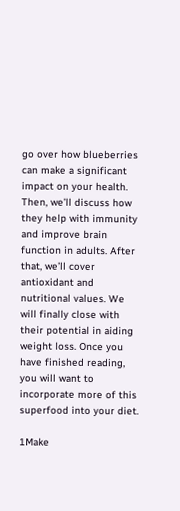go over how blueberries can make a significant impact on your health. Then, we’ll discuss how they help with immunity and improve brain function in adults. After that, we’ll cover antioxidant and nutritional values. We will finally close with their potential in aiding weight loss. Once you have finished reading, you will want to incorporate more of this superfood into your diet.

1Make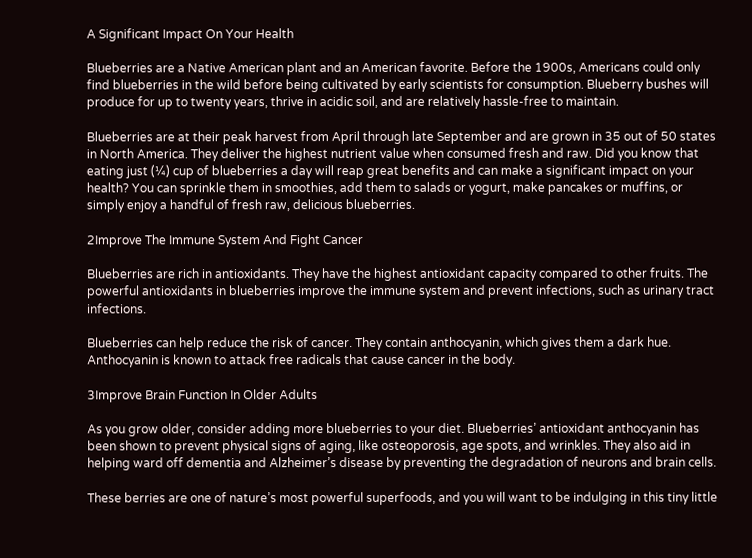A Significant Impact On Your Health

Blueberries are a Native American plant and an American favorite. Before the 1900s, Americans could only find blueberries in the wild before being cultivated by early scientists for consumption. Blueberry bushes will produce for up to twenty years, thrive in acidic soil, and are relatively hassle-free to maintain.

Blueberries are at their peak harvest from April through late September and are grown in 35 out of 50 states in North America. They deliver the highest nutrient value when consumed fresh and raw. Did you know that eating just (¼) cup of blueberries a day will reap great benefits and can make a significant impact on your health? You can sprinkle them in smoothies, add them to salads or yogurt, make pancakes or muffins, or simply enjoy a handful of fresh raw, delicious blueberries.

2Improve The Immune System And Fight Cancer

Blueberries are rich in antioxidants. They have the highest antioxidant capacity compared to other fruits. The powerful antioxidants in blueberries improve the immune system and prevent infections, such as urinary tract infections.

Blueberries can help reduce the risk of cancer. They contain anthocyanin, which gives them a dark hue. Anthocyanin is known to attack free radicals that cause cancer in the body.

3Improve Brain Function In Older Adults

As you grow older, consider adding more blueberries to your diet. Blueberries’ antioxidant anthocyanin has been shown to prevent physical signs of aging, like osteoporosis, age spots, and wrinkles. They also aid in helping ward off dementia and Alzheimer’s disease by preventing the degradation of neurons and brain cells.

These berries are one of nature’s most powerful superfoods, and you will want to be indulging in this tiny little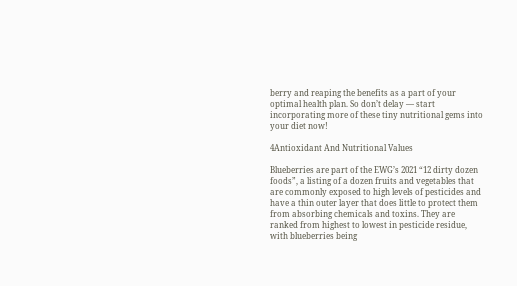berry and reaping the benefits as a part of your optimal health plan. So don’t delay — start incorporating more of these tiny nutritional gems into your diet now!

4Antioxidant And Nutritional Values

Blueberries are part of the EWG’s 2021 “12 dirty dozen foods”, a listing of a dozen fruits and vegetables that are commonly exposed to high levels of pesticides and have a thin outer layer that does little to protect them from absorbing chemicals and toxins. They are ranked from highest to lowest in pesticide residue, with blueberries being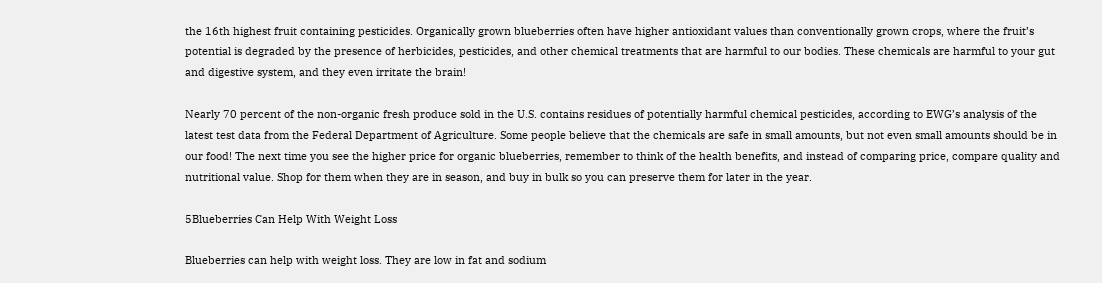the 16th highest fruit containing pesticides. Organically grown blueberries often have higher antioxidant values than conventionally grown crops, where the fruit’s potential is degraded by the presence of herbicides, pesticides, and other chemical treatments that are harmful to our bodies. These chemicals are harmful to your gut and digestive system, and they even irritate the brain!

Nearly 70 percent of the non-organic fresh produce sold in the U.S. contains residues of potentially harmful chemical pesticides, according to EWG’s analysis of the latest test data from the Federal Department of Agriculture. Some people believe that the chemicals are safe in small amounts, but not even small amounts should be in our food! The next time you see the higher price for organic blueberries, remember to think of the health benefits, and instead of comparing price, compare quality and nutritional value. Shop for them when they are in season, and buy in bulk so you can preserve them for later in the year.

5Blueberries Can Help With Weight Loss

Blueberries can help with weight loss. They are low in fat and sodium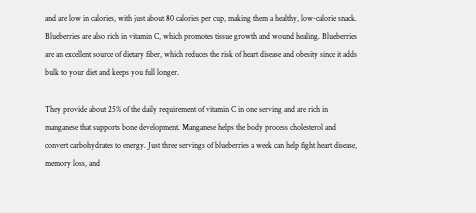and are low in calories, with just about 80 calories per cup, making them a healthy, low-calorie snack. Blueberries are also rich in vitamin C, which promotes tissue growth and wound healing. Blueberries are an excellent source of dietary fiber, which reduces the risk of heart disease and obesity since it adds bulk to your diet and keeps you full longer.

They provide about 25% of the daily requirement of vitamin C in one serving and are rich in manganese that supports bone development. Manganese helps the body process cholesterol and convert carbohydrates to energy. Just three servings of blueberries a week can help fight heart disease, memory loss, and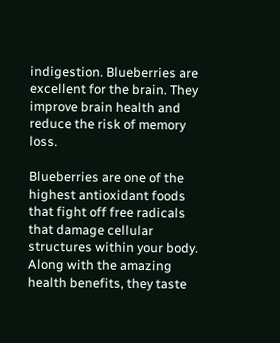indigestion. Blueberries are excellent for the brain. They improve brain health and reduce the risk of memory loss.

Blueberries are one of the highest antioxidant foods that fight off free radicals that damage cellular structures within your body. Along with the amazing health benefits, they taste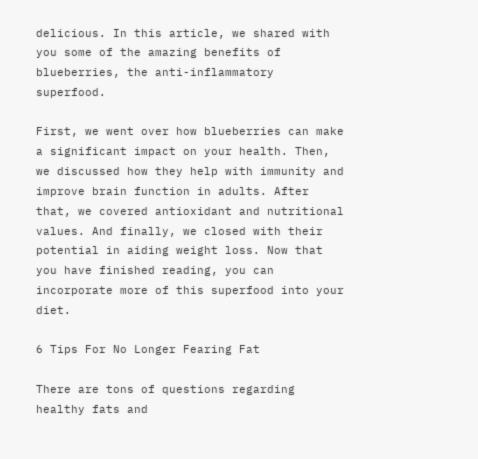delicious. In this article, we shared with you some of the amazing benefits of blueberries, the anti-inflammatory superfood.

First, we went over how blueberries can make a significant impact on your health. Then, we discussed how they help with immunity and improve brain function in adults. After that, we covered antioxidant and nutritional values. And finally, we closed with their potential in aiding weight loss. Now that you have finished reading, you can incorporate more of this superfood into your diet.

6 Tips For No Longer Fearing Fat

There are tons of questions regarding healthy fats and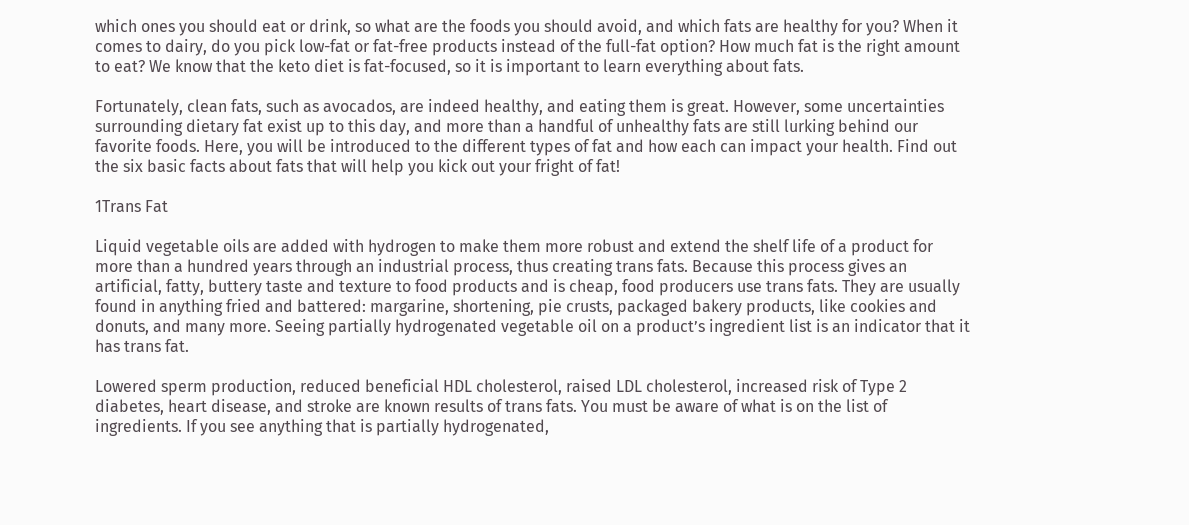which ones you should eat or drink, so what are the foods you should avoid, and which fats are healthy for you? When it comes to dairy, do you pick low-fat or fat-free products instead of the full-fat option? How much fat is the right amount to eat? We know that the keto diet is fat-focused, so it is important to learn everything about fats.

Fortunately, clean fats, such as avocados, are indeed healthy, and eating them is great. However, some uncertainties surrounding dietary fat exist up to this day, and more than a handful of unhealthy fats are still lurking behind our favorite foods. Here, you will be introduced to the different types of fat and how each can impact your health. Find out the six basic facts about fats that will help you kick out your fright of fat!

1Trans Fat

Liquid vegetable oils are added with hydrogen to make them more robust and extend the shelf life of a product for more than a hundred years through an industrial process, thus creating trans fats. Because this process gives an artificial, fatty, buttery taste and texture to food products and is cheap, food producers use trans fats. They are usually found in anything fried and battered: margarine, shortening, pie crusts, packaged bakery products, like cookies and donuts, and many more. Seeing partially hydrogenated vegetable oil on a product’s ingredient list is an indicator that it has trans fat.

Lowered sperm production, reduced beneficial HDL cholesterol, raised LDL cholesterol, increased risk of Type 2 diabetes, heart disease, and stroke are known results of trans fats. You must be aware of what is on the list of ingredients. If you see anything that is partially hydrogenated,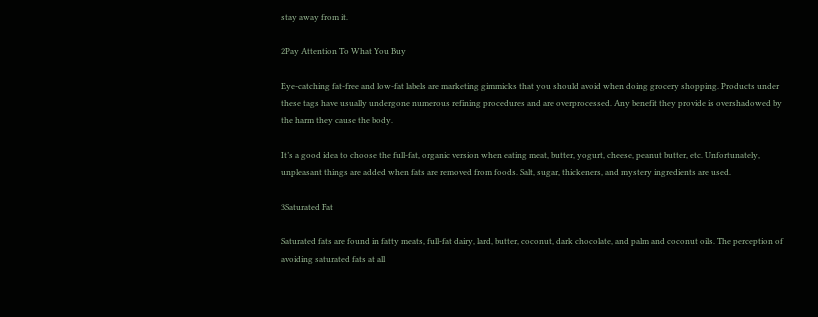stay away from it.

2Pay Attention To What You Buy

Eye-catching fat-free and low-fat labels are marketing gimmicks that you should avoid when doing grocery shopping. Products under these tags have usually undergone numerous refining procedures and are overprocessed. Any benefit they provide is overshadowed by the harm they cause the body.

It’s a good idea to choose the full-fat, organic version when eating meat, butter, yogurt, cheese, peanut butter, etc. Unfortunately, unpleasant things are added when fats are removed from foods. Salt, sugar, thickeners, and mystery ingredients are used.

3Saturated Fat

Saturated fats are found in fatty meats, full-fat dairy, lard, butter, coconut, dark chocolate, and palm and coconut oils. The perception of avoiding saturated fats at all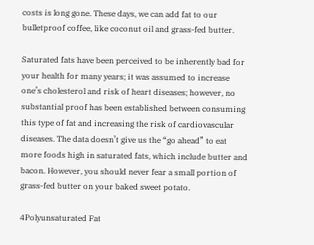costs is long gone. These days, we can add fat to our bulletproof coffee, like coconut oil and grass-fed butter.

Saturated fats have been perceived to be inherently bad for your health for many years; it was assumed to increase one’s cholesterol and risk of heart diseases; however, no substantial proof has been established between consuming this type of fat and increasing the risk of cardiovascular diseases. The data doesn’t give us the “go ahead” to eat more foods high in saturated fats, which include butter and bacon. However, you should never fear a small portion of grass-fed butter on your baked sweet potato.

4Polyunsaturated Fat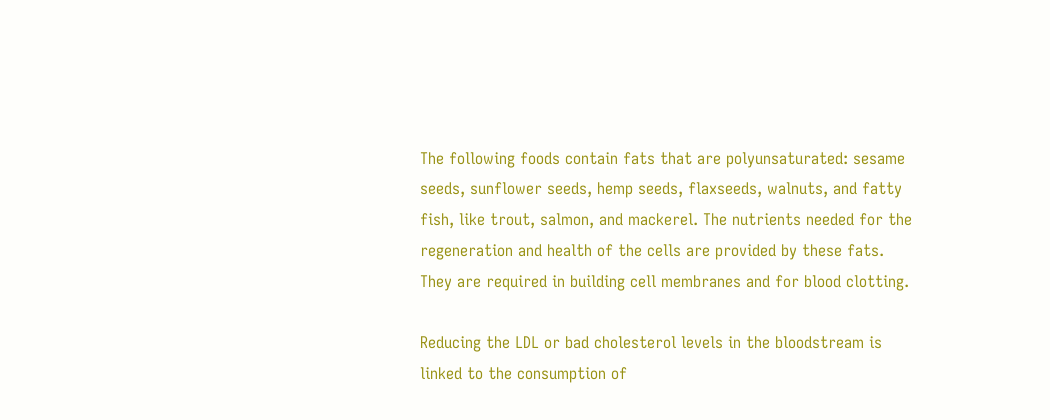The following foods contain fats that are polyunsaturated: sesame seeds, sunflower seeds, hemp seeds, flaxseeds, walnuts, and fatty fish, like trout, salmon, and mackerel. The nutrients needed for the regeneration and health of the cells are provided by these fats. They are required in building cell membranes and for blood clotting.

Reducing the LDL or bad cholesterol levels in the bloodstream is linked to the consumption of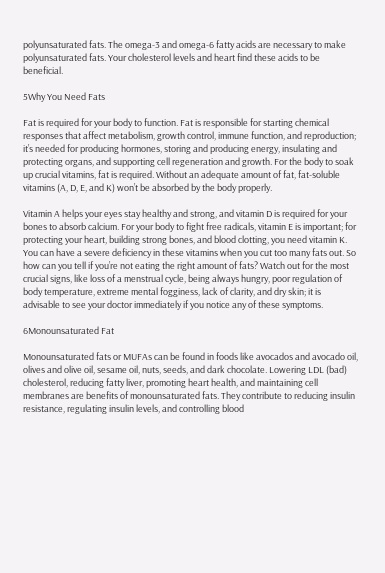polyunsaturated fats. The omega-3 and omega-6 fatty acids are necessary to make polyunsaturated fats. Your cholesterol levels and heart find these acids to be beneficial.

5Why You Need Fats

Fat is required for your body to function. Fat is responsible for starting chemical responses that affect metabolism, growth control, immune function, and reproduction; it’s needed for producing hormones, storing and producing energy, insulating and protecting organs, and supporting cell regeneration and growth. For the body to soak up crucial vitamins, fat is required. Without an adequate amount of fat, fat-soluble vitamins (A, D, E, and K) won’t be absorbed by the body properly.

Vitamin A helps your eyes stay healthy and strong, and vitamin D is required for your bones to absorb calcium. For your body to fight free radicals, vitamin E is important; for protecting your heart, building strong bones, and blood clotting, you need vitamin K. You can have a severe deficiency in these vitamins when you cut too many fats out. So how can you tell if you’re not eating the right amount of fats? Watch out for the most crucial signs, like loss of a menstrual cycle, being always hungry, poor regulation of body temperature, extreme mental fogginess, lack of clarity, and dry skin; it is advisable to see your doctor immediately if you notice any of these symptoms.

6Monounsaturated Fat

Monounsaturated fats or MUFAs can be found in foods like avocados and avocado oil, olives and olive oil, sesame oil, nuts, seeds, and dark chocolate. Lowering LDL (bad) cholesterol, reducing fatty liver, promoting heart health, and maintaining cell membranes are benefits of monounsaturated fats. They contribute to reducing insulin resistance, regulating insulin levels, and controlling blood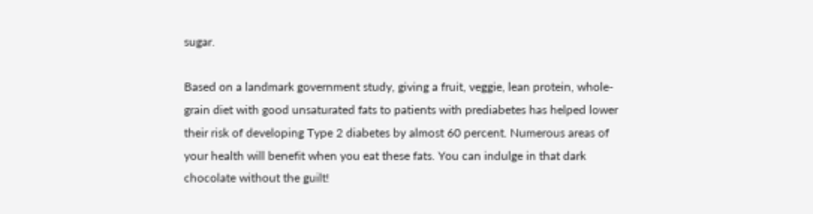sugar.

Based on a landmark government study, giving a fruit, veggie, lean protein, whole-grain diet with good unsaturated fats to patients with prediabetes has helped lower their risk of developing Type 2 diabetes by almost 60 percent. Numerous areas of your health will benefit when you eat these fats. You can indulge in that dark chocolate without the guilt!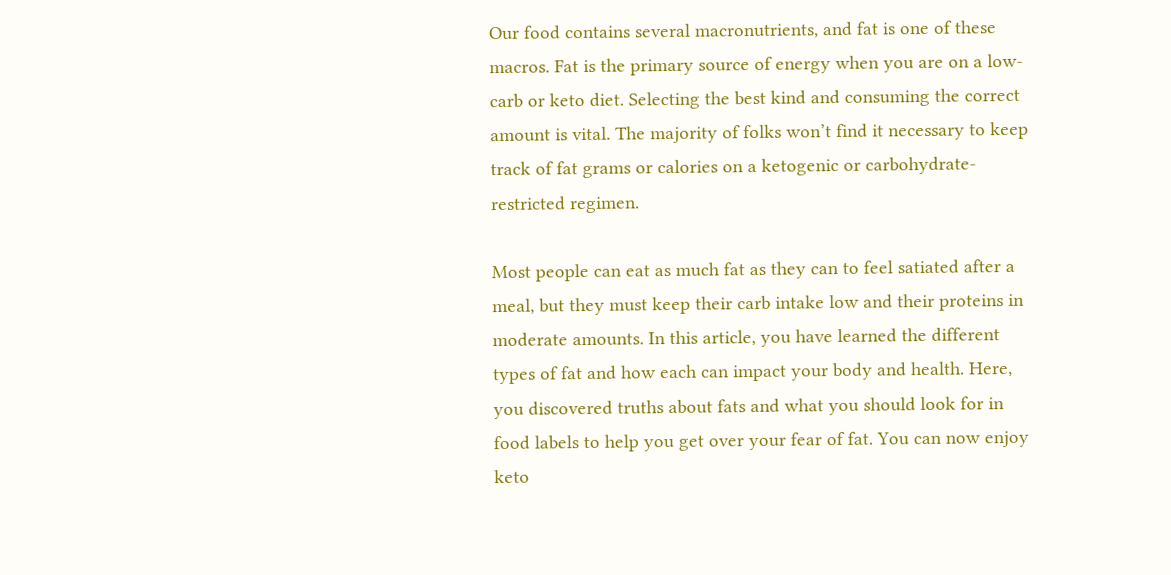Our food contains several macronutrients, and fat is one of these macros. Fat is the primary source of energy when you are on a low-carb or keto diet. Selecting the best kind and consuming the correct amount is vital. The majority of folks won’t find it necessary to keep track of fat grams or calories on a ketogenic or carbohydrate-restricted regimen.

Most people can eat as much fat as they can to feel satiated after a meal, but they must keep their carb intake low and their proteins in moderate amounts. In this article, you have learned the different types of fat and how each can impact your body and health. Here, you discovered truths about fats and what you should look for in food labels to help you get over your fear of fat. You can now enjoy keto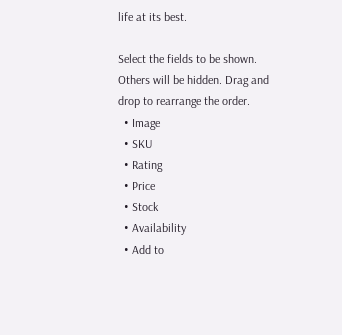life at its best.

Select the fields to be shown. Others will be hidden. Drag and drop to rearrange the order.
  • Image
  • SKU
  • Rating
  • Price
  • Stock
  • Availability
  • Add to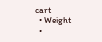cart
  • Weight
  •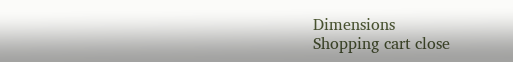Dimensions
Shopping cart close